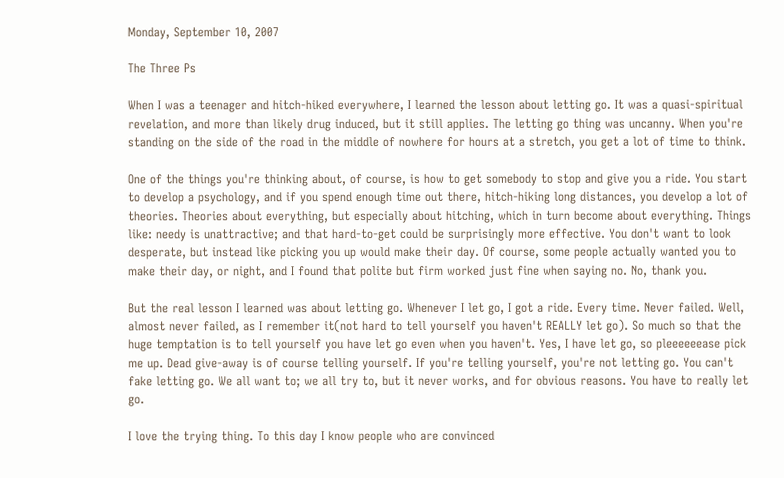Monday, September 10, 2007

The Three Ps

When I was a teenager and hitch-hiked everywhere, I learned the lesson about letting go. It was a quasi-spiritual revelation, and more than likely drug induced, but it still applies. The letting go thing was uncanny. When you're standing on the side of the road in the middle of nowhere for hours at a stretch, you get a lot of time to think.

One of the things you're thinking about, of course, is how to get somebody to stop and give you a ride. You start to develop a psychology, and if you spend enough time out there, hitch-hiking long distances, you develop a lot of theories. Theories about everything, but especially about hitching, which in turn become about everything. Things like: needy is unattractive; and that hard-to-get could be surprisingly more effective. You don't want to look desperate, but instead like picking you up would make their day. Of course, some people actually wanted you to make their day, or night, and I found that polite but firm worked just fine when saying no. No, thank you.

But the real lesson I learned was about letting go. Whenever I let go, I got a ride. Every time. Never failed. Well, almost never failed, as I remember it(not hard to tell yourself you haven't REALLY let go). So much so that the huge temptation is to tell yourself you have let go even when you haven't. Yes, I have let go, so pleeeeeease pick me up. Dead give-away is of course telling yourself. If you're telling yourself, you're not letting go. You can't fake letting go. We all want to; we all try to, but it never works, and for obvious reasons. You have to really let go.

I love the trying thing. To this day I know people who are convinced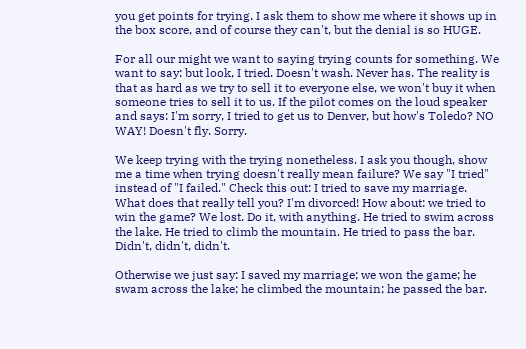you get points for trying. I ask them to show me where it shows up in the box score, and of course they can't, but the denial is so HUGE.

For all our might we want to saying trying counts for something. We want to say: but look, I tried. Doesn't wash. Never has. The reality is that as hard as we try to sell it to everyone else, we won't buy it when someone tries to sell it to us. If the pilot comes on the loud speaker and says: I'm sorry, I tried to get us to Denver, but how's Toledo? NO WAY! Doesn't fly. Sorry.

We keep trying with the trying nonetheless. I ask you though, show me a time when trying doesn't really mean failure? We say "I tried" instead of "I failed." Check this out: I tried to save my marriage. What does that really tell you? I'm divorced! How about: we tried to win the game? We lost. Do it, with anything. He tried to swim across the lake. He tried to climb the mountain. He tried to pass the bar. Didn't, didn't, didn't.

Otherwise we just say: I saved my marriage; we won the game; he swam across the lake; he climbed the mountain; he passed the bar.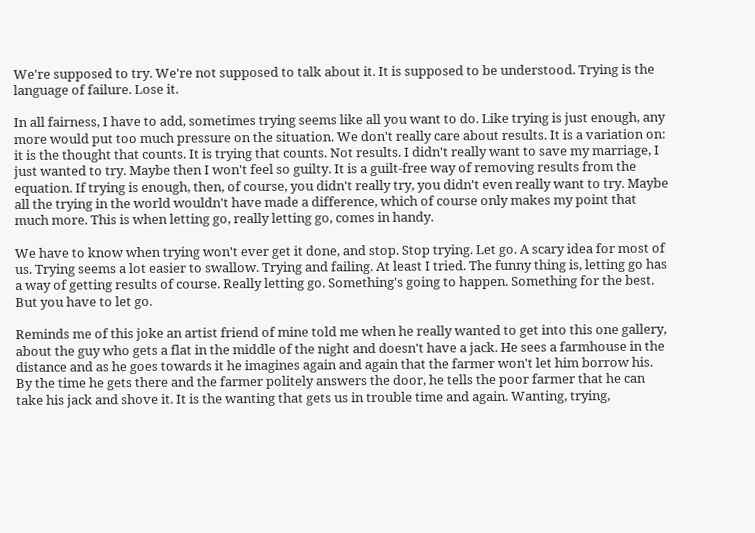We're supposed to try. We're not supposed to talk about it. It is supposed to be understood. Trying is the language of failure. Lose it.

In all fairness, I have to add, sometimes trying seems like all you want to do. Like trying is just enough, any more would put too much pressure on the situation. We don't really care about results. It is a variation on: it is the thought that counts. It is trying that counts. Not results. I didn't really want to save my marriage, I just wanted to try. Maybe then I won't feel so guilty. It is a guilt-free way of removing results from the equation. If trying is enough, then, of course, you didn't really try, you didn't even really want to try. Maybe all the trying in the world wouldn't have made a difference, which of course only makes my point that much more. This is when letting go, really letting go, comes in handy.

We have to know when trying won't ever get it done, and stop. Stop trying. Let go. A scary idea for most of us. Trying seems a lot easier to swallow. Trying and failing. At least I tried. The funny thing is, letting go has a way of getting results of course. Really letting go. Something's going to happen. Something for the best. But you have to let go.

Reminds me of this joke an artist friend of mine told me when he really wanted to get into this one gallery, about the guy who gets a flat in the middle of the night and doesn't have a jack. He sees a farmhouse in the distance and as he goes towards it he imagines again and again that the farmer won't let him borrow his. By the time he gets there and the farmer politely answers the door, he tells the poor farmer that he can take his jack and shove it. It is the wanting that gets us in trouble time and again. Wanting, trying,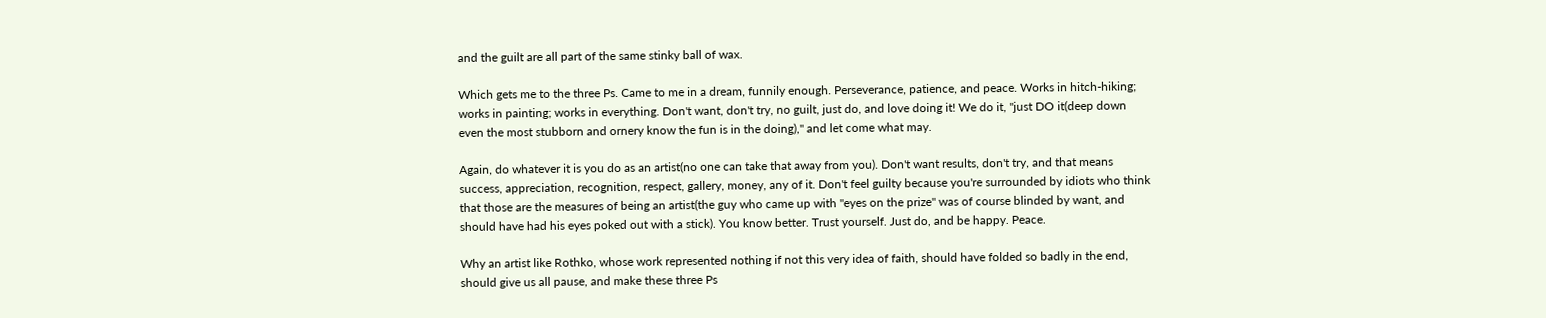and the guilt are all part of the same stinky ball of wax.

Which gets me to the three Ps. Came to me in a dream, funnily enough. Perseverance, patience, and peace. Works in hitch-hiking; works in painting; works in everything. Don't want, don't try, no guilt, just do, and love doing it! We do it, "just DO it(deep down even the most stubborn and ornery know the fun is in the doing)," and let come what may.

Again, do whatever it is you do as an artist(no one can take that away from you). Don't want results, don't try, and that means success, appreciation, recognition, respect, gallery, money, any of it. Don't feel guilty because you're surrounded by idiots who think that those are the measures of being an artist(the guy who came up with "eyes on the prize" was of course blinded by want, and should have had his eyes poked out with a stick). You know better. Trust yourself. Just do, and be happy. Peace.

Why an artist like Rothko, whose work represented nothing if not this very idea of faith, should have folded so badly in the end, should give us all pause, and make these three Ps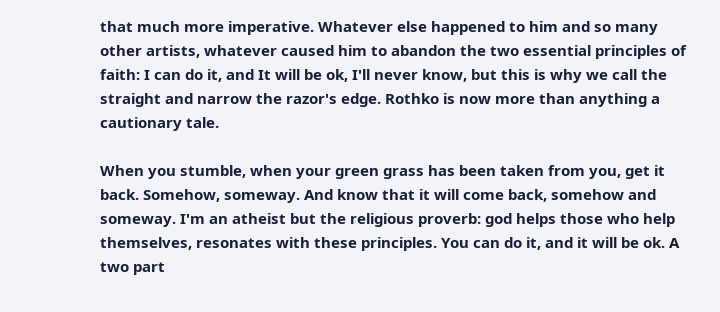that much more imperative. Whatever else happened to him and so many other artists, whatever caused him to abandon the two essential principles of faith: I can do it, and It will be ok, I'll never know, but this is why we call the straight and narrow the razor's edge. Rothko is now more than anything a cautionary tale.

When you stumble, when your green grass has been taken from you, get it back. Somehow, someway. And know that it will come back, somehow and someway. I'm an atheist but the religious proverb: god helps those who help themselves, resonates with these principles. You can do it, and it will be ok. A two part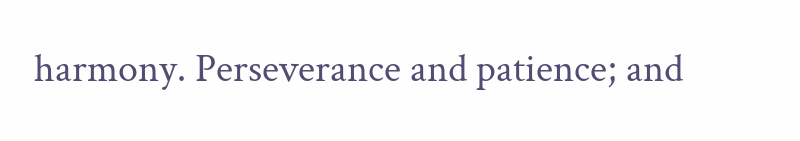harmony. Perseverance and patience; and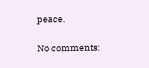peace.

No comments: